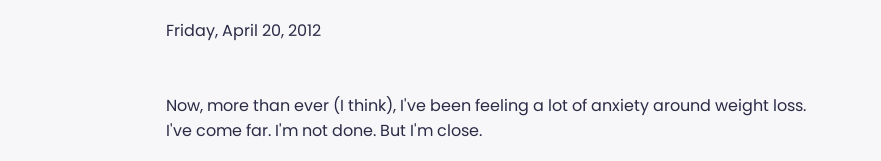Friday, April 20, 2012


Now, more than ever (I think), I've been feeling a lot of anxiety around weight loss. I've come far. I'm not done. But I'm close.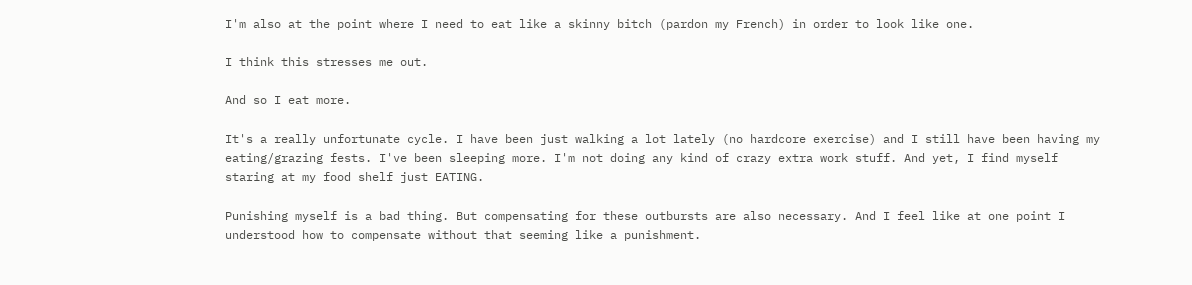I'm also at the point where I need to eat like a skinny bitch (pardon my French) in order to look like one.

I think this stresses me out.

And so I eat more.

It's a really unfortunate cycle. I have been just walking a lot lately (no hardcore exercise) and I still have been having my eating/grazing fests. I've been sleeping more. I'm not doing any kind of crazy extra work stuff. And yet, I find myself staring at my food shelf just EATING.

Punishing myself is a bad thing. But compensating for these outbursts are also necessary. And I feel like at one point I understood how to compensate without that seeming like a punishment.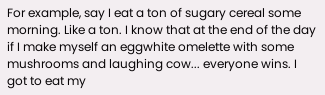For example, say I eat a ton of sugary cereal some morning. Like a ton. I know that at the end of the day if I make myself an eggwhite omelette with some mushrooms and laughing cow... everyone wins. I got to eat my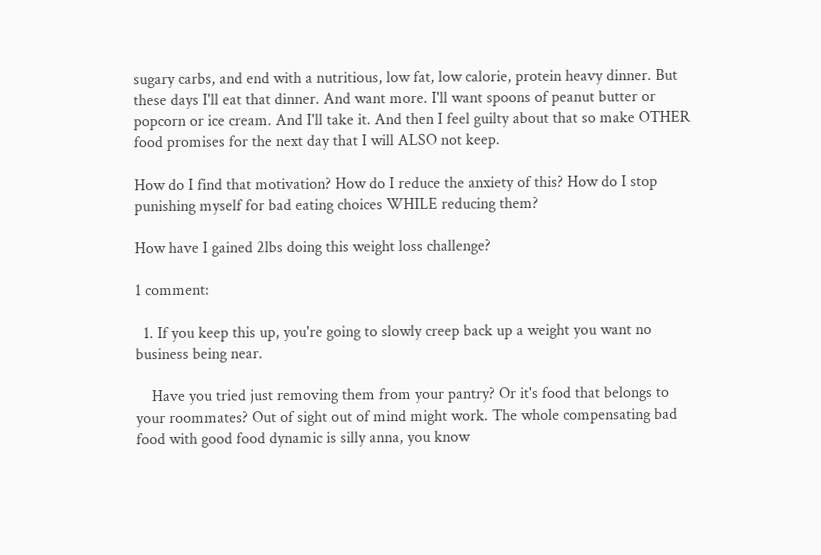sugary carbs, and end with a nutritious, low fat, low calorie, protein heavy dinner. But these days I'll eat that dinner. And want more. I'll want spoons of peanut butter or popcorn or ice cream. And I'll take it. And then I feel guilty about that so make OTHER food promises for the next day that I will ALSO not keep.

How do I find that motivation? How do I reduce the anxiety of this? How do I stop punishing myself for bad eating choices WHILE reducing them?

How have I gained 2lbs doing this weight loss challenge?

1 comment:

  1. If you keep this up, you're going to slowly creep back up a weight you want no business being near.

    Have you tried just removing them from your pantry? Or it's food that belongs to your roommates? Out of sight out of mind might work. The whole compensating bad food with good food dynamic is silly anna, you know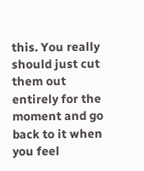this. You really should just cut them out entirely for the moment and go back to it when you feel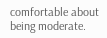comfortable about being moderate.